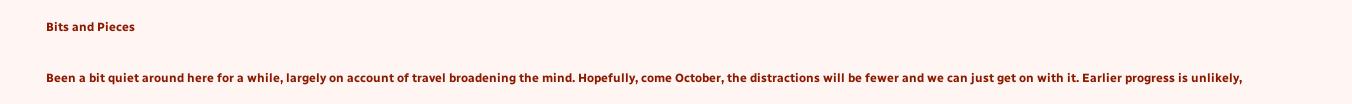Bits and Pieces

Been a bit quiet around here for a while, largely on account of travel broadening the mind. Hopefully, come October, the distractions will be fewer and we can just get on with it. Earlier progress is unlikely,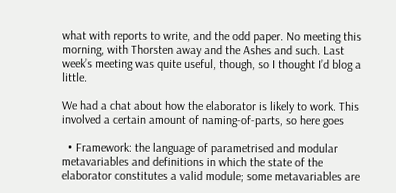what with reports to write, and the odd paper. No meeting this morning, with Thorsten away and the Ashes and such. Last week’s meeting was quite useful, though, so I thought I’d blog a little.

We had a chat about how the elaborator is likely to work. This involved a certain amount of naming-of-parts, so here goes

  • Framework: the language of parametrised and modular metavariables and definitions in which the state of the elaborator constitutes a valid module; some metavariables are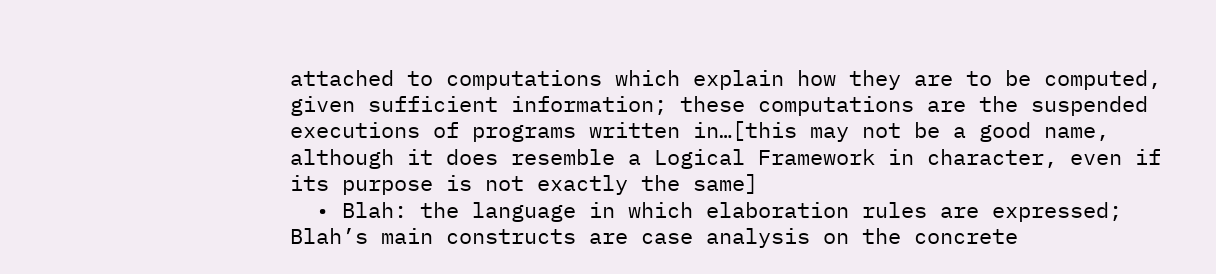attached to computations which explain how they are to be computed, given sufficient information; these computations are the suspended executions of programs written in…[this may not be a good name, although it does resemble a Logical Framework in character, even if its purpose is not exactly the same]
  • Blah: the language in which elaboration rules are expressed; Blah’s main constructs are case analysis on the concrete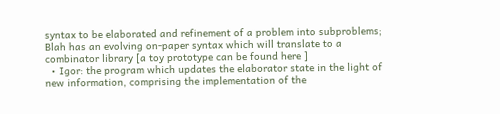syntax to be elaborated and refinement of a problem into subproblems; Blah has an evolving on-paper syntax which will translate to a combinator library [a toy prototype can be found here ]
  • Igor: the program which updates the elaborator state in the light of new information, comprising the implementation of the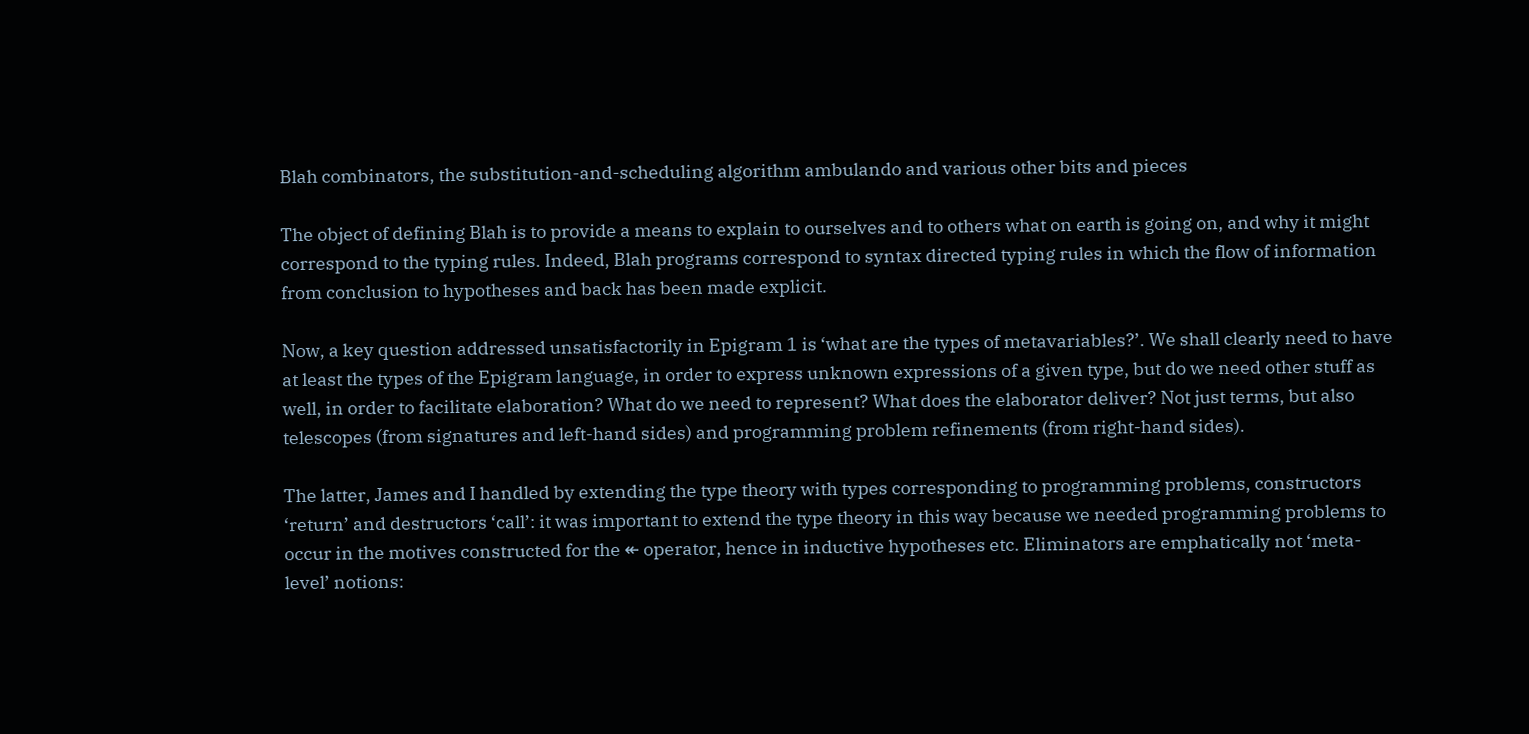Blah combinators, the substitution-and-scheduling algorithm ambulando and various other bits and pieces

The object of defining Blah is to provide a means to explain to ourselves and to others what on earth is going on, and why it might correspond to the typing rules. Indeed, Blah programs correspond to syntax directed typing rules in which the flow of information from conclusion to hypotheses and back has been made explicit.

Now, a key question addressed unsatisfactorily in Epigram 1 is ‘what are the types of metavariables?’. We shall clearly need to have at least the types of the Epigram language, in order to express unknown expressions of a given type, but do we need other stuff as well, in order to facilitate elaboration? What do we need to represent? What does the elaborator deliver? Not just terms, but also telescopes (from signatures and left-hand sides) and programming problem refinements (from right-hand sides).

The latter, James and I handled by extending the type theory with types corresponding to programming problems, constructors ‘return’ and destructors ‘call’: it was important to extend the type theory in this way because we needed programming problems to occur in the motives constructed for the ↞ operator, hence in inductive hypotheses etc. Eliminators are emphatically not ‘meta-level’ notions: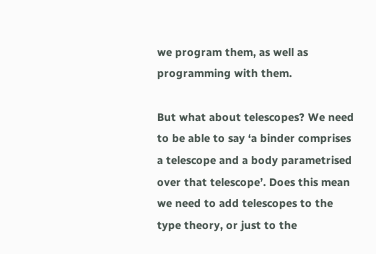we program them, as well as programming with them.

But what about telescopes? We need to be able to say ‘a binder comprises a telescope and a body parametrised over that telescope’. Does this mean we need to add telescopes to the type theory, or just to the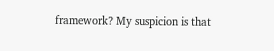framework? My suspicion is that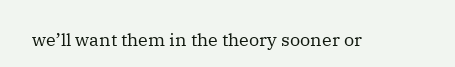we’ll want them in the theory sooner or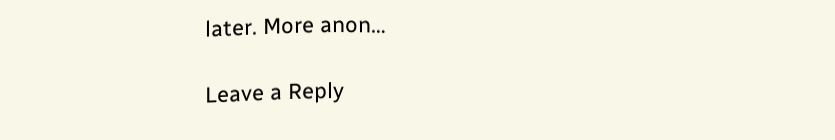later. More anon…

Leave a Reply